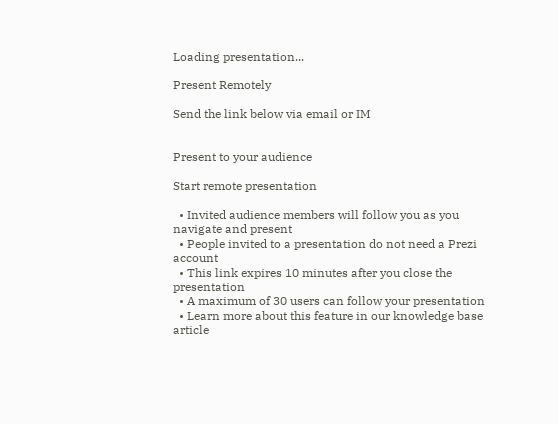Loading presentation...

Present Remotely

Send the link below via email or IM


Present to your audience

Start remote presentation

  • Invited audience members will follow you as you navigate and present
  • People invited to a presentation do not need a Prezi account
  • This link expires 10 minutes after you close the presentation
  • A maximum of 30 users can follow your presentation
  • Learn more about this feature in our knowledge base article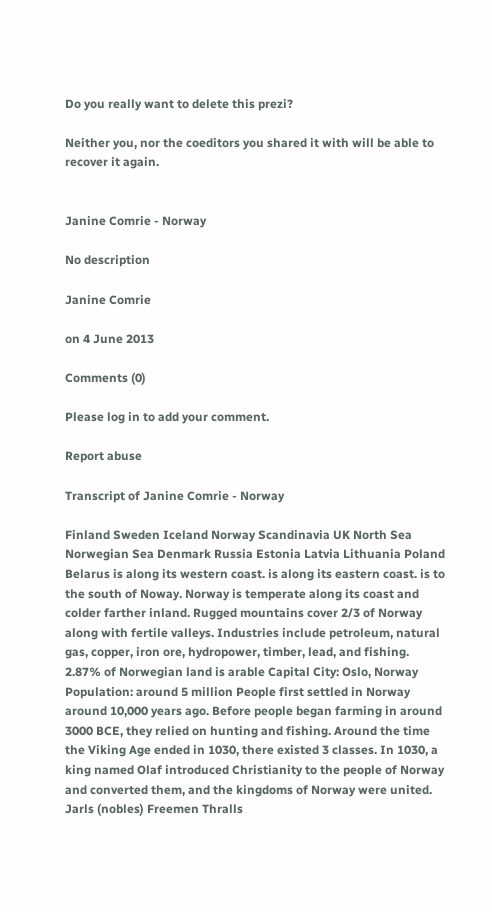Do you really want to delete this prezi?

Neither you, nor the coeditors you shared it with will be able to recover it again.


Janine Comrie - Norway

No description

Janine Comrie

on 4 June 2013

Comments (0)

Please log in to add your comment.

Report abuse

Transcript of Janine Comrie - Norway

Finland Sweden Iceland Norway Scandinavia UK North Sea Norwegian Sea Denmark Russia Estonia Latvia Lithuania Poland Belarus is along its western coast. is along its eastern coast. is to the south of Noway. Norway is temperate along its coast and colder farther inland. Rugged mountains cover 2/3 of Norway along with fertile valleys. Industries include petroleum, natural gas, copper, iron ore, hydropower, timber, lead, and fishing. 2.87% of Norwegian land is arable Capital City: Oslo, Norway Population: around 5 million People first settled in Norway around 10,000 years ago. Before people began farming in around 3000 BCE, they relied on hunting and fishing. Around the time the Viking Age ended in 1030, there existed 3 classes. In 1030, a king named Olaf introduced Christianity to the people of Norway and converted them, and the kingdoms of Norway were united. Jarls (nobles) Freemen Thralls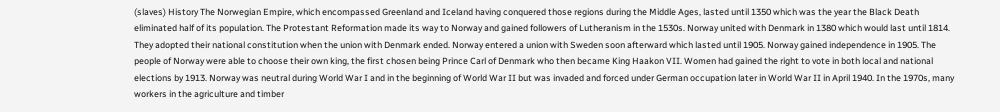(slaves) History The Norwegian Empire, which encompassed Greenland and Iceland having conquered those regions during the Middle Ages, lasted until 1350 which was the year the Black Death eliminated half of its population. The Protestant Reformation made its way to Norway and gained followers of Lutheranism in the 1530s. Norway united with Denmark in 1380 which would last until 1814. They adopted their national constitution when the union with Denmark ended. Norway entered a union with Sweden soon afterward which lasted until 1905. Norway gained independence in 1905. The people of Norway were able to choose their own king, the first chosen being Prince Carl of Denmark who then became King Haakon VII. Women had gained the right to vote in both local and national elections by 1913. Norway was neutral during World War I and in the beginning of World War II but was invaded and forced under German occupation later in World War II in April 1940. In the 1970s, many workers in the agriculture and timber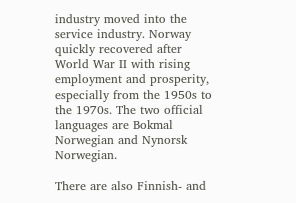industry moved into the service industry. Norway quickly recovered after World War II with rising employment and prosperity, especially from the 1950s to the 1970s. The two official languages are Bokmal Norwegian and Nynorsk Norwegian.

There are also Finnish- and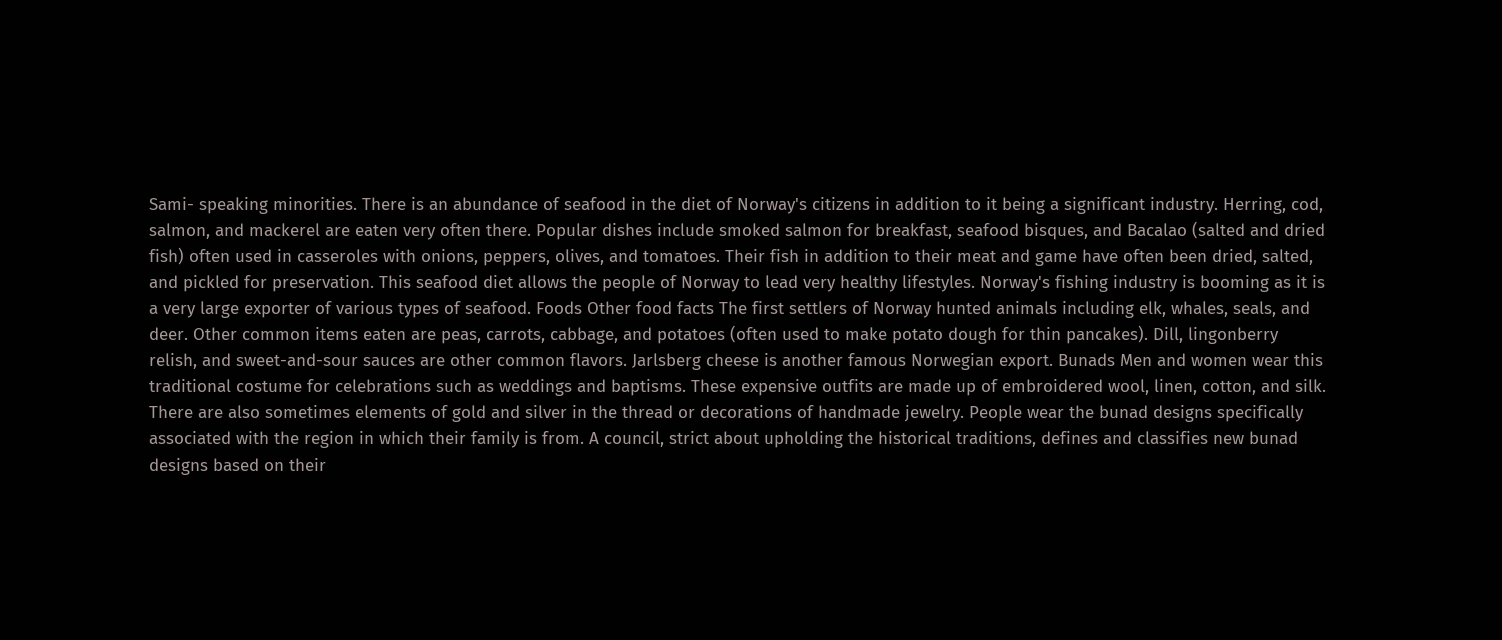Sami- speaking minorities. There is an abundance of seafood in the diet of Norway's citizens in addition to it being a significant industry. Herring, cod, salmon, and mackerel are eaten very often there. Popular dishes include smoked salmon for breakfast, seafood bisques, and Bacalao (salted and dried fish) often used in casseroles with onions, peppers, olives, and tomatoes. Their fish in addition to their meat and game have often been dried, salted, and pickled for preservation. This seafood diet allows the people of Norway to lead very healthy lifestyles. Norway's fishing industry is booming as it is a very large exporter of various types of seafood. Foods Other food facts The first settlers of Norway hunted animals including elk, whales, seals, and deer. Other common items eaten are peas, carrots, cabbage, and potatoes (often used to make potato dough for thin pancakes). Dill, lingonberry relish, and sweet-and-sour sauces are other common flavors. Jarlsberg cheese is another famous Norwegian export. Bunads Men and women wear this traditional costume for celebrations such as weddings and baptisms. These expensive outfits are made up of embroidered wool, linen, cotton, and silk. There are also sometimes elements of gold and silver in the thread or decorations of handmade jewelry. People wear the bunad designs specifically associated with the region in which their family is from. A council, strict about upholding the historical traditions, defines and classifies new bunad designs based on their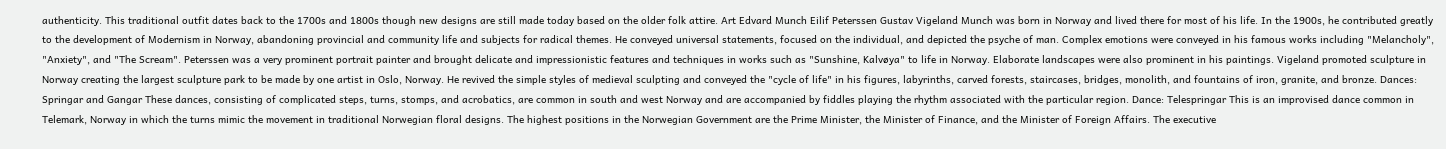authenticity. This traditional outfit dates back to the 1700s and 1800s though new designs are still made today based on the older folk attire. Art Edvard Munch Eilif Peterssen Gustav Vigeland Munch was born in Norway and lived there for most of his life. In the 1900s, he contributed greatly to the development of Modernism in Norway, abandoning provincial and community life and subjects for radical themes. He conveyed universal statements, focused on the individual, and depicted the psyche of man. Complex emotions were conveyed in his famous works including "Melancholy", "Anxiety", and "The Scream". Peterssen was a very prominent portrait painter and brought delicate and impressionistic features and techniques in works such as "Sunshine, Kalvøya" to life in Norway. Elaborate landscapes were also prominent in his paintings. Vigeland promoted sculpture in Norway creating the largest sculpture park to be made by one artist in Oslo, Norway. He revived the simple styles of medieval sculpting and conveyed the "cycle of life" in his figures, labyrinths, carved forests, staircases, bridges, monolith, and fountains of iron, granite, and bronze. Dances: Springar and Gangar These dances, consisting of complicated steps, turns, stomps, and acrobatics, are common in south and west Norway and are accompanied by fiddles playing the rhythm associated with the particular region. Dance: Telespringar This is an improvised dance common in Telemark, Norway in which the turns mimic the movement in traditional Norwegian floral designs. The highest positions in the Norwegian Government are the Prime Minister, the Minister of Finance, and the Minister of Foreign Affairs. The executive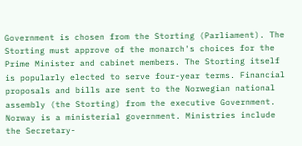Government is chosen from the Storting (Parliament). The Storting must approve of the monarch's choices for the Prime Minister and cabinet members. The Storting itself is popularly elected to serve four-year terms. Financial proposals and bills are sent to the Norwegian national assembly (the Storting) from the executive Government. Norway is a ministerial government. Ministries include the Secretary-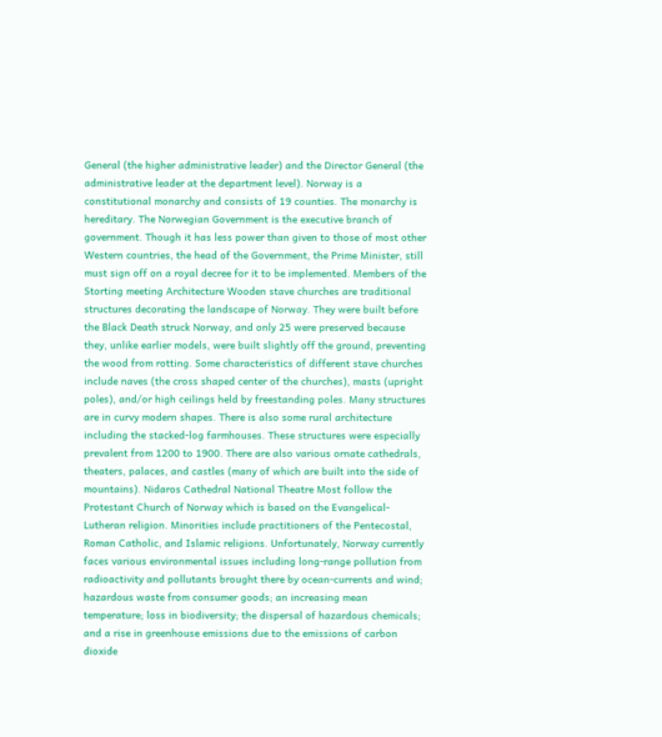General (the higher administrative leader) and the Director General (the administrative leader at the department level). Norway is a constitutional monarchy and consists of 19 counties. The monarchy is hereditary. The Norwegian Government is the executive branch of government. Though it has less power than given to those of most other Western countries, the head of the Government, the Prime Minister, still must sign off on a royal decree for it to be implemented. Members of the Storting meeting Architecture Wooden stave churches are traditional structures decorating the landscape of Norway. They were built before the Black Death struck Norway, and only 25 were preserved because they, unlike earlier models, were built slightly off the ground, preventing the wood from rotting. Some characteristics of different stave churches include naves (the cross shaped center of the churches), masts (upright poles), and/or high ceilings held by freestanding poles. Many structures are in curvy modern shapes. There is also some rural architecture including the stacked-log farmhouses. These structures were especially prevalent from 1200 to 1900. There are also various ornate cathedrals, theaters, palaces, and castles (many of which are built into the side of mountains). Nidaros Cathedral National Theatre Most follow the Protestant Church of Norway which is based on the Evangelical-Lutheran religion. Minorities include practitioners of the Pentecostal, Roman Catholic, and Islamic religions. Unfortunately, Norway currently faces various environmental issues including long-range pollution from radioactivity and pollutants brought there by ocean-currents and wind; hazardous waste from consumer goods; an increasing mean temperature; loss in biodiversity; the dispersal of hazardous chemicals; and a rise in greenhouse emissions due to the emissions of carbon dioxide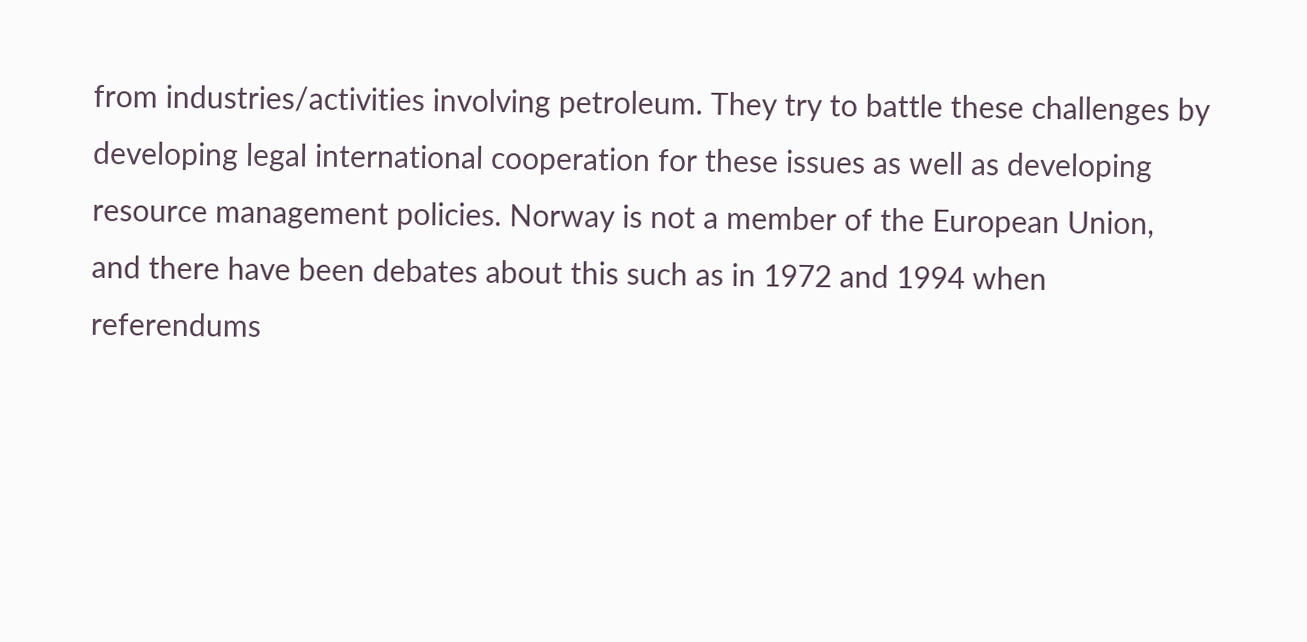from industries/activities involving petroleum. They try to battle these challenges by developing legal international cooperation for these issues as well as developing resource management policies. Norway is not a member of the European Union, and there have been debates about this such as in 1972 and 1994 when referendums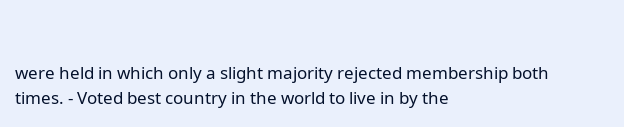were held in which only a slight majority rejected membership both times. - Voted best country in the world to live in by the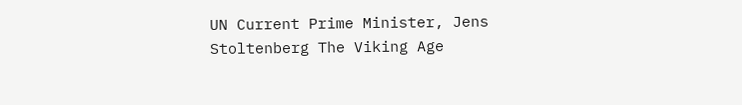UN Current Prime Minister, Jens Stoltenberg The Viking Age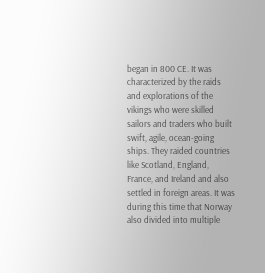began in 800 CE. It was characterized by the raids and explorations of the vikings who were skilled sailors and traders who built swift, agile, ocean-going ships. They raided countries like Scotland, England, France, and Ireland and also settled in foreign areas. It was during this time that Norway also divided into multiple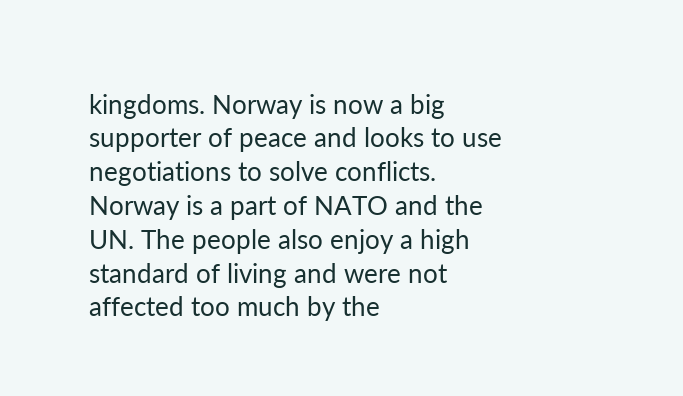kingdoms. Norway is now a big supporter of peace and looks to use negotiations to solve conflicts. Norway is a part of NATO and the UN. The people also enjoy a high standard of living and were not affected too much by the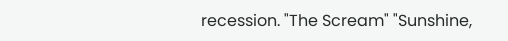recession. "The Scream" "Sunshine,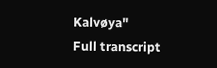Kalvøya"
Full transcript